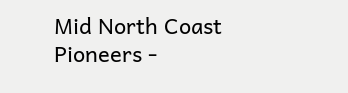Mid North Coast Pioneers -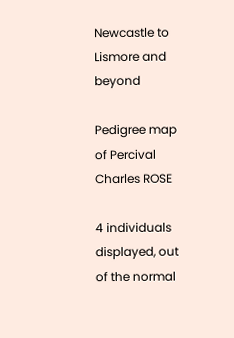Newcastle to Lismore and beyond

Pedigree map of Percival Charles ROSE

4 individuals displayed, out of the normal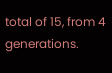total of 15, from 4 generations.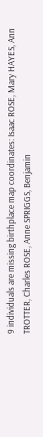9 individuals are missing birthplace map coordinates: Isaac ROSE, Mary HAYES, Ann TROTTER, Charles ROSE, Anne SPRIGGS, Benjamin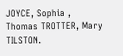JOYCE, Sophia , Thomas TROTTER, Mary TILSTON.